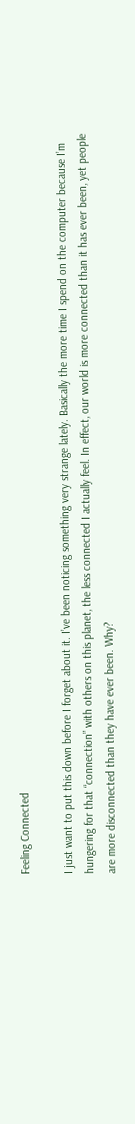Feeling Connected

I just want to put this down before I forget about it. I’ve been noticing something very strange lately. Basically the more time I spend on the computer because I’m hungering for that “connection” with others on this planet, the less connected I actually feel. In effect, our world is more connected than it has ever been, yet people are more disconnected than they have ever been. Why?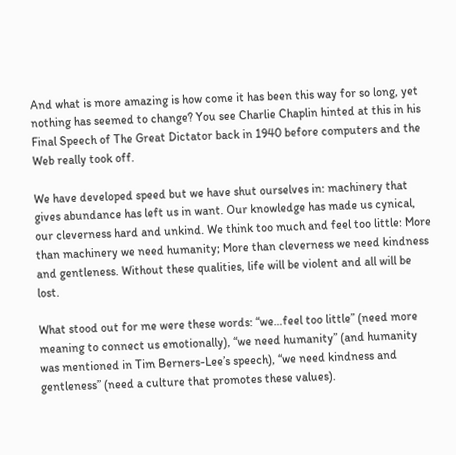And what is more amazing is how come it has been this way for so long, yet nothing has seemed to change? You see Charlie Chaplin hinted at this in his Final Speech of The Great Dictator back in 1940 before computers and the Web really took off.

We have developed speed but we have shut ourselves in: machinery that gives abundance has left us in want. Our knowledge has made us cynical, our cleverness hard and unkind. We think too much and feel too little: More than machinery we need humanity; More than cleverness we need kindness and gentleness. Without these qualities, life will be violent and all will be lost.

What stood out for me were these words: “we…feel too little” (need more meaning to connect us emotionally), “we need humanity” (and humanity was mentioned in Tim Berners-Lee’s speech), “we need kindness and gentleness” (need a culture that promotes these values).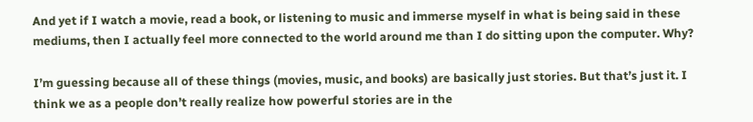And yet if I watch a movie, read a book, or listening to music and immerse myself in what is being said in these mediums, then I actually feel more connected to the world around me than I do sitting upon the computer. Why?

I’m guessing because all of these things (movies, music, and books) are basically just stories. But that’s just it. I think we as a people don’t really realize how powerful stories are in the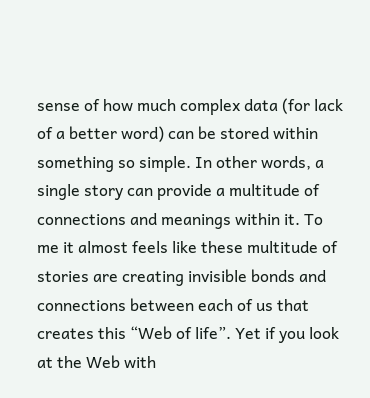sense of how much complex data (for lack of a better word) can be stored within something so simple. In other words, a single story can provide a multitude of connections and meanings within it. To me it almost feels like these multitude of stories are creating invisible bonds and connections between each of us that creates this “Web of life”. Yet if you look at the Web with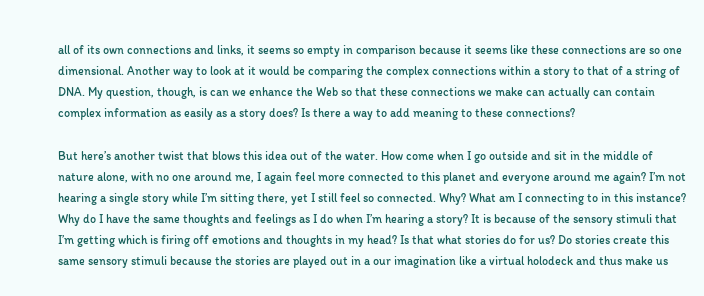all of its own connections and links, it seems so empty in comparison because it seems like these connections are so one dimensional. Another way to look at it would be comparing the complex connections within a story to that of a string of DNA. My question, though, is can we enhance the Web so that these connections we make can actually can contain complex information as easily as a story does? Is there a way to add meaning to these connections?

But here’s another twist that blows this idea out of the water. How come when I go outside and sit in the middle of nature alone, with no one around me, I again feel more connected to this planet and everyone around me again? I’m not hearing a single story while I’m sitting there, yet I still feel so connected. Why? What am I connecting to in this instance? Why do I have the same thoughts and feelings as I do when I’m hearing a story? It is because of the sensory stimuli that I’m getting which is firing off emotions and thoughts in my head? Is that what stories do for us? Do stories create this same sensory stimuli because the stories are played out in a our imagination like a virtual holodeck and thus make us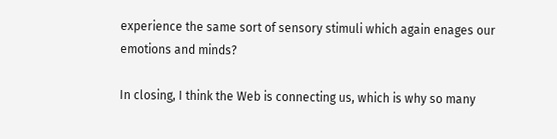experience the same sort of sensory stimuli which again enages our emotions and minds?

In closing, I think the Web is connecting us, which is why so many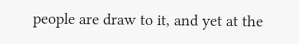people are draw to it, and yet at the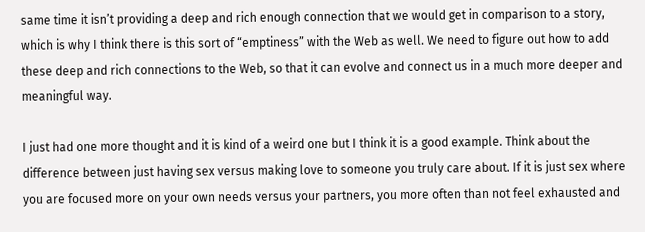same time it isn’t providing a deep and rich enough connection that we would get in comparison to a story, which is why I think there is this sort of “emptiness” with the Web as well. We need to figure out how to add these deep and rich connections to the Web, so that it can evolve and connect us in a much more deeper and meaningful way.

I just had one more thought and it is kind of a weird one but I think it is a good example. Think about the difference between just having sex versus making love to someone you truly care about. If it is just sex where you are focused more on your own needs versus your partners, you more often than not feel exhausted and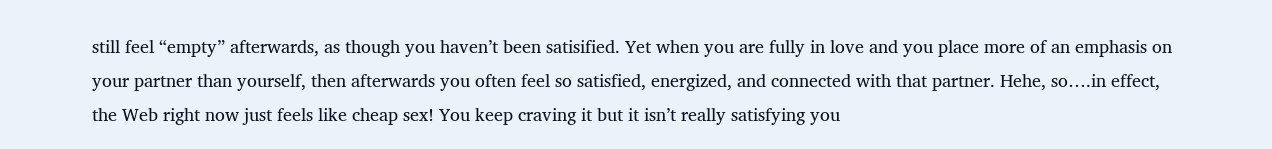still feel “empty” afterwards, as though you haven’t been satisified. Yet when you are fully in love and you place more of an emphasis on your partner than yourself, then afterwards you often feel so satisfied, energized, and connected with that partner. Hehe, so….in effect, the Web right now just feels like cheap sex! You keep craving it but it isn’t really satisfying you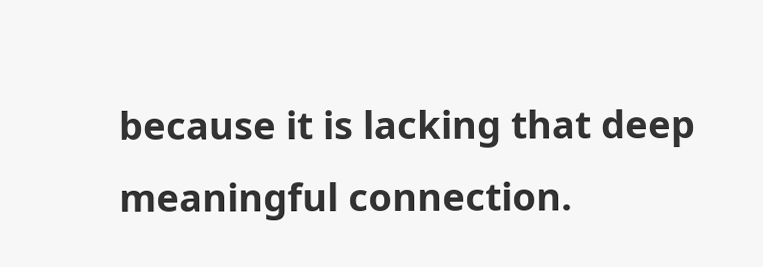because it is lacking that deep meaningful connection.